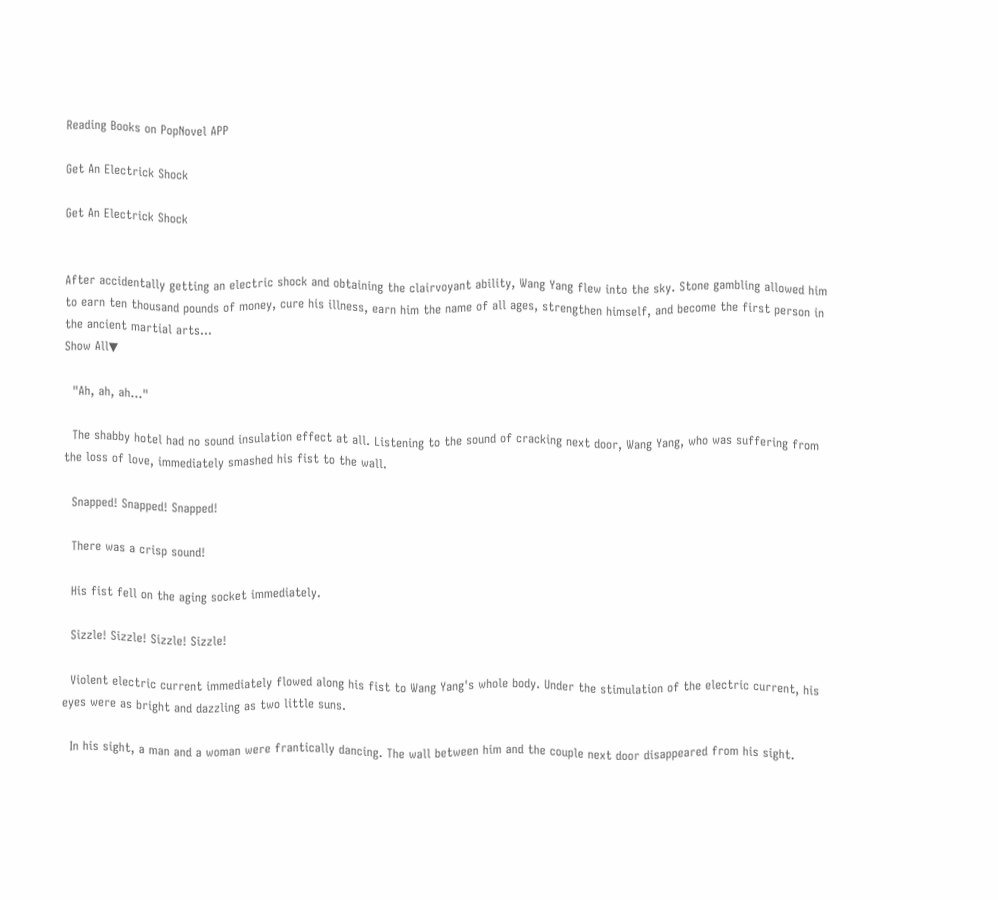Reading Books on PopNovel APP

Get An Electrick Shock

Get An Electrick Shock


After accidentally getting an electric shock and obtaining the clairvoyant ability, Wang Yang flew into the sky. Stone gambling allowed him to earn ten thousand pounds of money, cure his illness, earn him the name of all ages, strengthen himself, and become the first person in the ancient martial arts...
Show All▼

  "Ah, ah, ah..."

  The shabby hotel had no sound insulation effect at all. Listening to the sound of cracking next door, Wang Yang, who was suffering from the loss of love, immediately smashed his fist to the wall.

  Snapped! Snapped! Snapped!

  There was a crisp sound!

  His fist fell on the aging socket immediately.

  Sizzle! Sizzle! Sizzle! Sizzle!

  Violent electric current immediately flowed along his fist to Wang Yang's whole body. Under the stimulation of the electric current, his eyes were as bright and dazzling as two little suns.

  In his sight, a man and a woman were frantically dancing. The wall between him and the couple next door disappeared from his sight.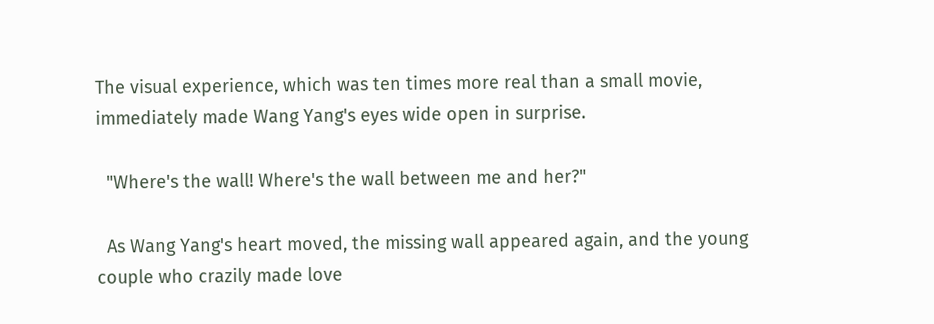The visual experience, which was ten times more real than a small movie, immediately made Wang Yang's eyes wide open in surprise.

  "Where's the wall! Where's the wall between me and her?"

  As Wang Yang's heart moved, the missing wall appeared again, and the young couple who crazily made love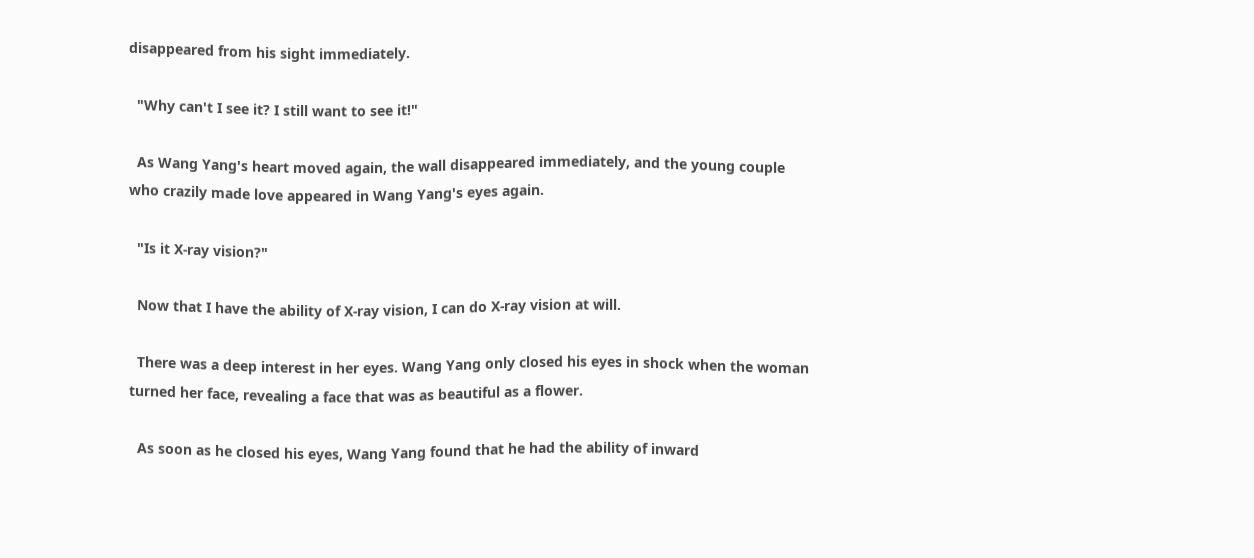disappeared from his sight immediately.

  "Why can't I see it? I still want to see it!"

  As Wang Yang's heart moved again, the wall disappeared immediately, and the young couple who crazily made love appeared in Wang Yang's eyes again.

  "Is it X-ray vision?"

  Now that I have the ability of X-ray vision, I can do X-ray vision at will.

  There was a deep interest in her eyes. Wang Yang only closed his eyes in shock when the woman turned her face, revealing a face that was as beautiful as a flower.

  As soon as he closed his eyes, Wang Yang found that he had the ability of inward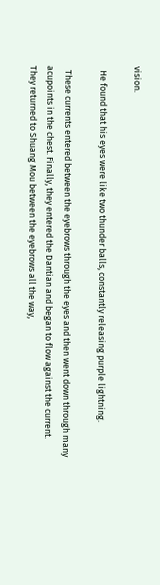vision.

  He found that his eyes were like two thunder balls, constantly releasing purple lightning.

  These currents entered between the eyebrows through the eyes and then went down through many acupoints in the chest. Finally, they entered the Dantian and began to flow against the current. They returned to Shuang Mou between the eyebrows all the way,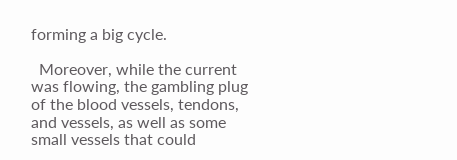forming a big cycle.

  Moreover, while the current was flowing, the gambling plug of the blood vessels, tendons, and vessels, as well as some small vessels that could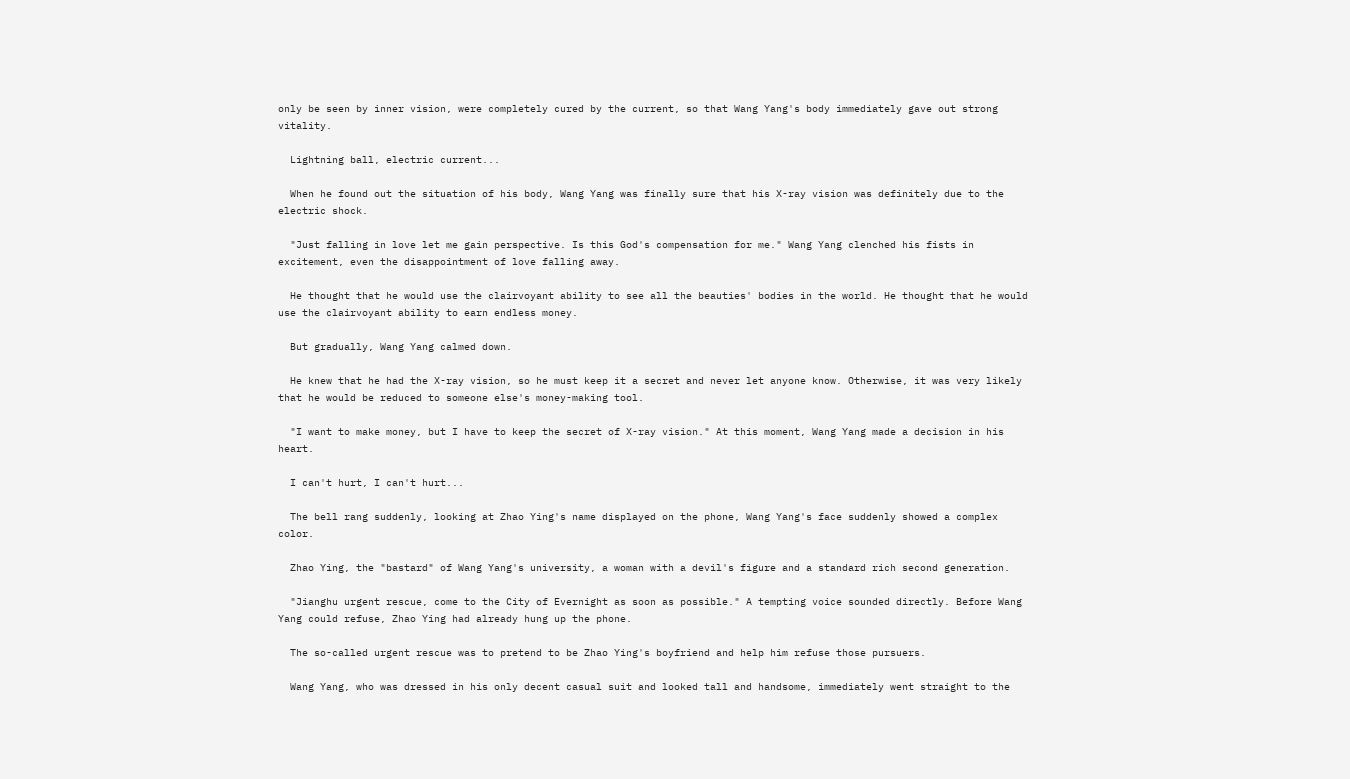only be seen by inner vision, were completely cured by the current, so that Wang Yang's body immediately gave out strong vitality.

  Lightning ball, electric current...

  When he found out the situation of his body, Wang Yang was finally sure that his X-ray vision was definitely due to the electric shock.

  "Just falling in love let me gain perspective. Is this God's compensation for me." Wang Yang clenched his fists in excitement, even the disappointment of love falling away.

  He thought that he would use the clairvoyant ability to see all the beauties' bodies in the world. He thought that he would use the clairvoyant ability to earn endless money.

  But gradually, Wang Yang calmed down.

  He knew that he had the X-ray vision, so he must keep it a secret and never let anyone know. Otherwise, it was very likely that he would be reduced to someone else's money-making tool.

  "I want to make money, but I have to keep the secret of X-ray vision." At this moment, Wang Yang made a decision in his heart.

  I can't hurt, I can't hurt...

  The bell rang suddenly, looking at Zhao Ying's name displayed on the phone, Wang Yang's face suddenly showed a complex color.

  Zhao Ying, the "bastard" of Wang Yang's university, a woman with a devil's figure and a standard rich second generation.

  "Jianghu urgent rescue, come to the City of Evernight as soon as possible." A tempting voice sounded directly. Before Wang Yang could refuse, Zhao Ying had already hung up the phone.

  The so-called urgent rescue was to pretend to be Zhao Ying's boyfriend and help him refuse those pursuers.

  Wang Yang, who was dressed in his only decent casual suit and looked tall and handsome, immediately went straight to the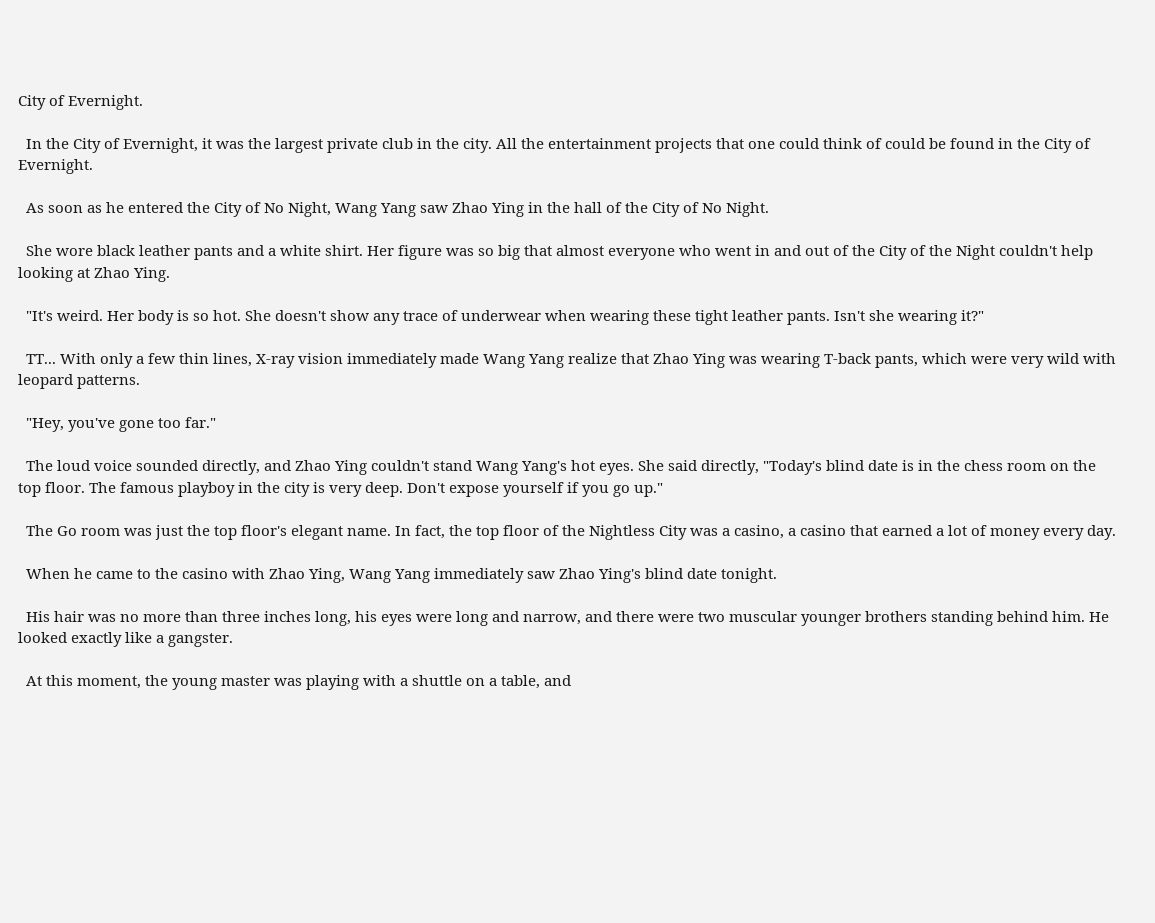City of Evernight.

  In the City of Evernight, it was the largest private club in the city. All the entertainment projects that one could think of could be found in the City of Evernight.

  As soon as he entered the City of No Night, Wang Yang saw Zhao Ying in the hall of the City of No Night.

  She wore black leather pants and a white shirt. Her figure was so big that almost everyone who went in and out of the City of the Night couldn't help looking at Zhao Ying.

  "It's weird. Her body is so hot. She doesn't show any trace of underwear when wearing these tight leather pants. Isn't she wearing it?"

  TT... With only a few thin lines, X-ray vision immediately made Wang Yang realize that Zhao Ying was wearing T-back pants, which were very wild with leopard patterns.

  "Hey, you've gone too far."

  The loud voice sounded directly, and Zhao Ying couldn't stand Wang Yang's hot eyes. She said directly, "Today's blind date is in the chess room on the top floor. The famous playboy in the city is very deep. Don't expose yourself if you go up."

  The Go room was just the top floor's elegant name. In fact, the top floor of the Nightless City was a casino, a casino that earned a lot of money every day.

  When he came to the casino with Zhao Ying, Wang Yang immediately saw Zhao Ying's blind date tonight.

  His hair was no more than three inches long, his eyes were long and narrow, and there were two muscular younger brothers standing behind him. He looked exactly like a gangster.

  At this moment, the young master was playing with a shuttle on a table, and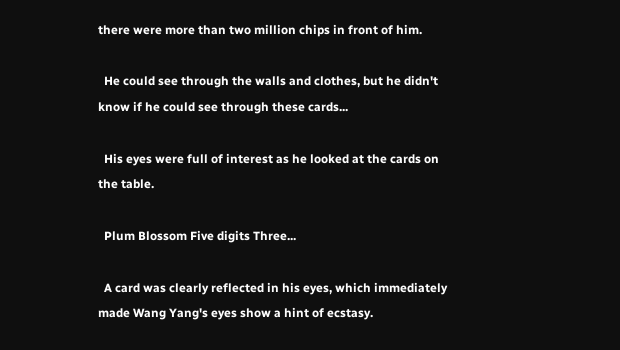there were more than two million chips in front of him.

  He could see through the walls and clothes, but he didn't know if he could see through these cards...

  His eyes were full of interest as he looked at the cards on the table.

  Plum Blossom Five digits Three...

  A card was clearly reflected in his eyes, which immediately made Wang Yang's eyes show a hint of ecstasy.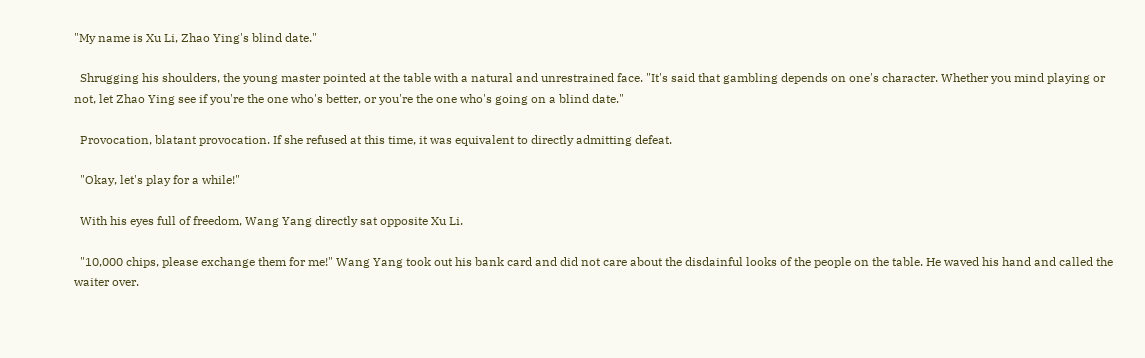"My name is Xu Li, Zhao Ying's blind date."

  Shrugging his shoulders, the young master pointed at the table with a natural and unrestrained face. "It's said that gambling depends on one's character. Whether you mind playing or not, let Zhao Ying see if you're the one who's better, or you're the one who's going on a blind date."

  Provocation, blatant provocation. If she refused at this time, it was equivalent to directly admitting defeat.

  "Okay, let's play for a while!"

  With his eyes full of freedom, Wang Yang directly sat opposite Xu Li.

  "10,000 chips, please exchange them for me!" Wang Yang took out his bank card and did not care about the disdainful looks of the people on the table. He waved his hand and called the waiter over.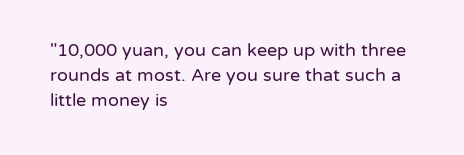"10,000 yuan, you can keep up with three rounds at most. Are you sure that such a little money is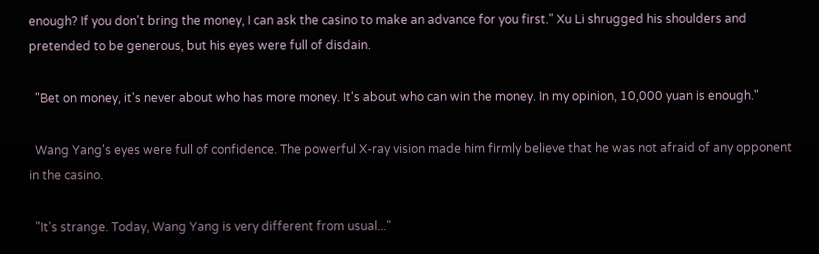enough? If you don't bring the money, I can ask the casino to make an advance for you first." Xu Li shrugged his shoulders and pretended to be generous, but his eyes were full of disdain.

  "Bet on money, it's never about who has more money. It's about who can win the money. In my opinion, 10,000 yuan is enough."

  Wang Yang's eyes were full of confidence. The powerful X-ray vision made him firmly believe that he was not afraid of any opponent in the casino.

  "It's strange. Today, Wang Yang is very different from usual..."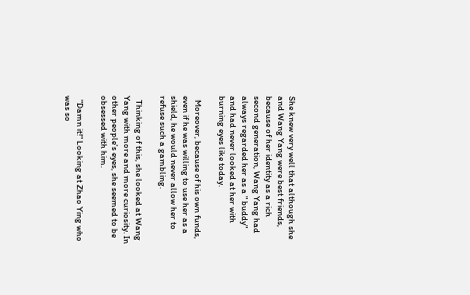She knew very well that although she and Wang Yang were best friends, because of her identity as a rich second generation, Wang Yang had always regarded her as a " buddy" and had never looked at her with burning eyes like today.

  Moreover, because of his own funds, even if he was willing to use her as a shield, he would never allow her to refuse such a gambling.

  Thinking of this, she looked at Wang Yang with more and more curiosity. In other people's eyes, she seemed to be obsessed with him.

  "Damn it!" Looking at Zhao Ying who was so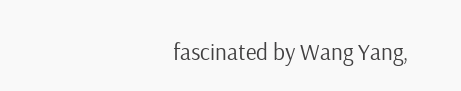fascinated by Wang Yang,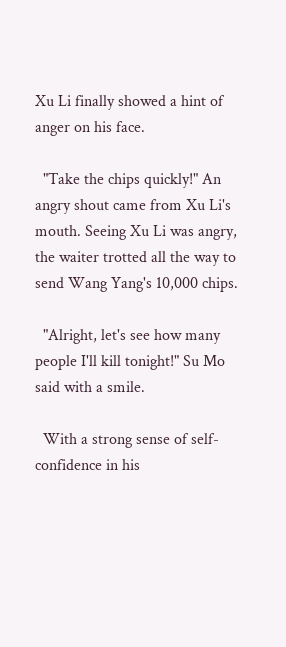Xu Li finally showed a hint of anger on his face.

  "Take the chips quickly!" An angry shout came from Xu Li's mouth. Seeing Xu Li was angry, the waiter trotted all the way to send Wang Yang's 10,000 chips.

  "Alright, let's see how many people I'll kill tonight!" Su Mo said with a smile.

  With a strong sense of self-confidence in his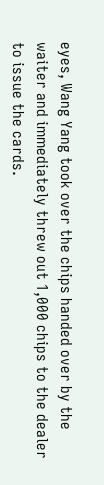eyes, Wang Yang took over the chips handed over by the waiter and immediately threw out 1,000 chips to the dealer to issue the cards.